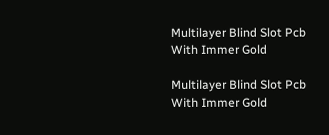Multilayer Blind Slot Pcb With Immer Gold

Multilayer Blind Slot Pcb With Immer Gold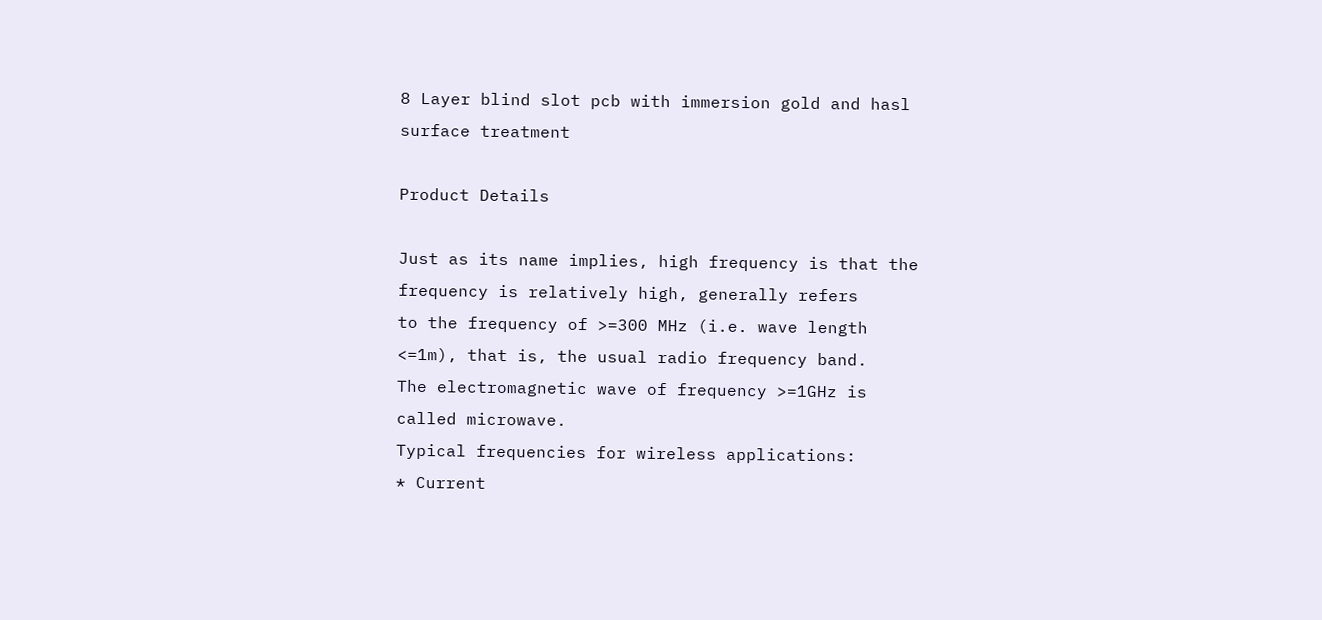8 Layer blind slot pcb with immersion gold and hasl surface treatment

Product Details

Just as its name implies, high frequency is that the frequency is relatively high, generally refers
to the frequency of >=300 MHz (i.e. wave length <=1m), that is, the usual radio frequency band.
The electromagnetic wave of frequency >=1GHz is called microwave.
Typical frequencies for wireless applications:
* Current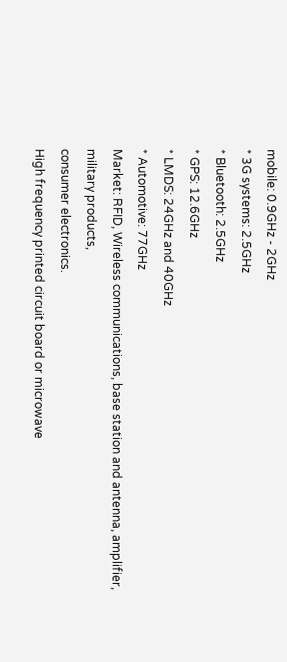mobile: 0.9GHz - 2GHz
* 3G systems: 2.5GHz
* Bluetooth: 2.5GHz
* GPS: 12.6GHz
* LMDS: 24GHz and 40GHz
* Automotive: 77GHz
Market: RFID, Wireless communications, base station and antenna, amplifier, military products,
consumer electronics.
High frequency printed circuit board or microwave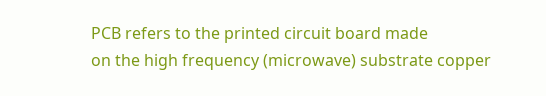PCB refers to the printed circuit board made
on the high frequency (microwave) substrate copper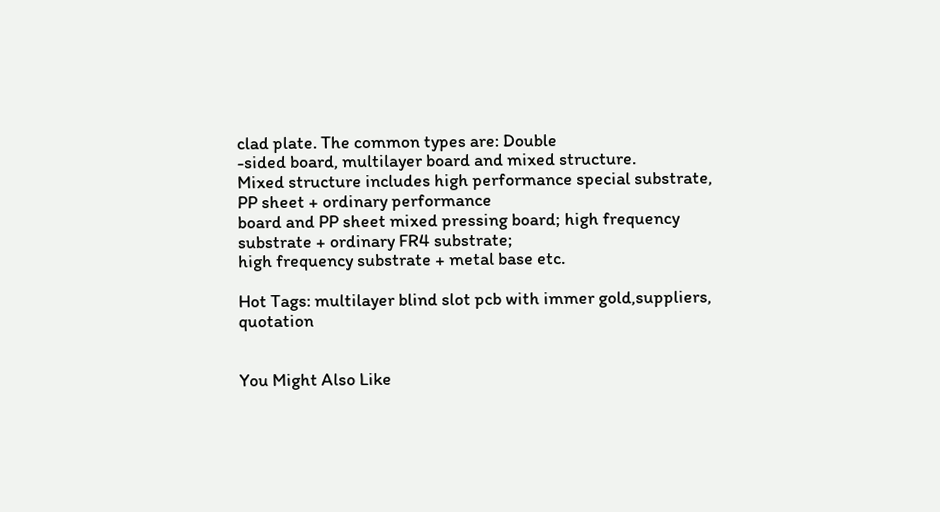clad plate. The common types are: Double
-sided board, multilayer board and mixed structure.
Mixed structure includes high performance special substrate, PP sheet + ordinary performance
board and PP sheet mixed pressing board; high frequency substrate + ordinary FR4 substrate;
high frequency substrate + metal base etc.

Hot Tags: multilayer blind slot pcb with immer gold,suppliers, quotation


You Might Also Like